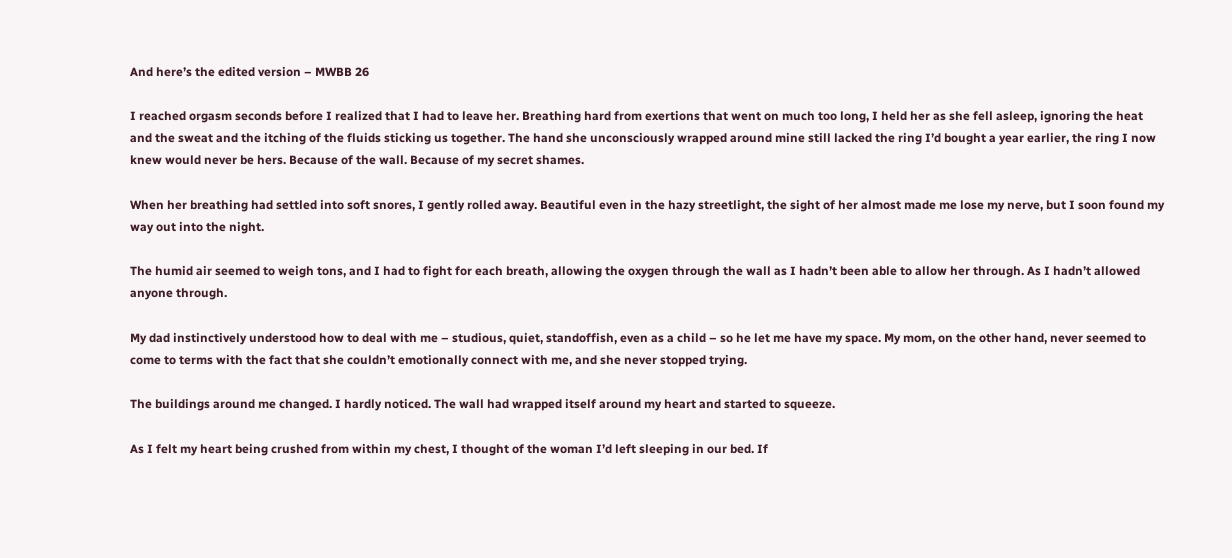And here’s the edited version – MWBB 26

I reached orgasm seconds before I realized that I had to leave her. Breathing hard from exertions that went on much too long, I held her as she fell asleep, ignoring the heat and the sweat and the itching of the fluids sticking us together. The hand she unconsciously wrapped around mine still lacked the ring I’d bought a year earlier, the ring I now knew would never be hers. Because of the wall. Because of my secret shames.

When her breathing had settled into soft snores, I gently rolled away. Beautiful even in the hazy streetlight, the sight of her almost made me lose my nerve, but I soon found my way out into the night.

The humid air seemed to weigh tons, and I had to fight for each breath, allowing the oxygen through the wall as I hadn’t been able to allow her through. As I hadn’t allowed anyone through.

My dad instinctively understood how to deal with me – studious, quiet, standoffish, even as a child – so he let me have my space. My mom, on the other hand, never seemed to come to terms with the fact that she couldn’t emotionally connect with me, and she never stopped trying.

The buildings around me changed. I hardly noticed. The wall had wrapped itself around my heart and started to squeeze.

As I felt my heart being crushed from within my chest, I thought of the woman I’d left sleeping in our bed. If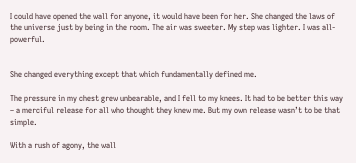I could have opened the wall for anyone, it would have been for her. She changed the laws of the universe just by being in the room. The air was sweeter. My step was lighter. I was all-powerful.


She changed everything except that which fundamentally defined me.

The pressure in my chest grew unbearable, and I fell to my knees. It had to be better this way – a merciful release for all who thought they knew me. But my own release wasn’t to be that simple.

With a rush of agony, the wall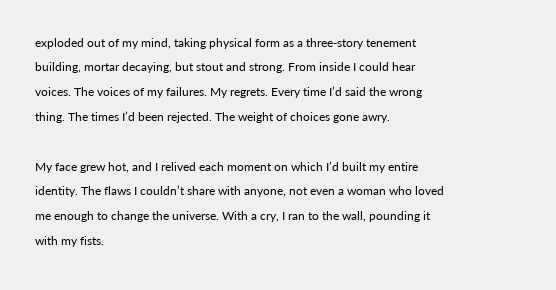exploded out of my mind, taking physical form as a three-story tenement building, mortar decaying, but stout and strong. From inside I could hear voices. The voices of my failures. My regrets. Every time I’d said the wrong thing. The times I’d been rejected. The weight of choices gone awry.

My face grew hot, and I relived each moment on which I’d built my entire identity. The flaws I couldn’t share with anyone, not even a woman who loved me enough to change the universe. With a cry, I ran to the wall, pounding it with my fists.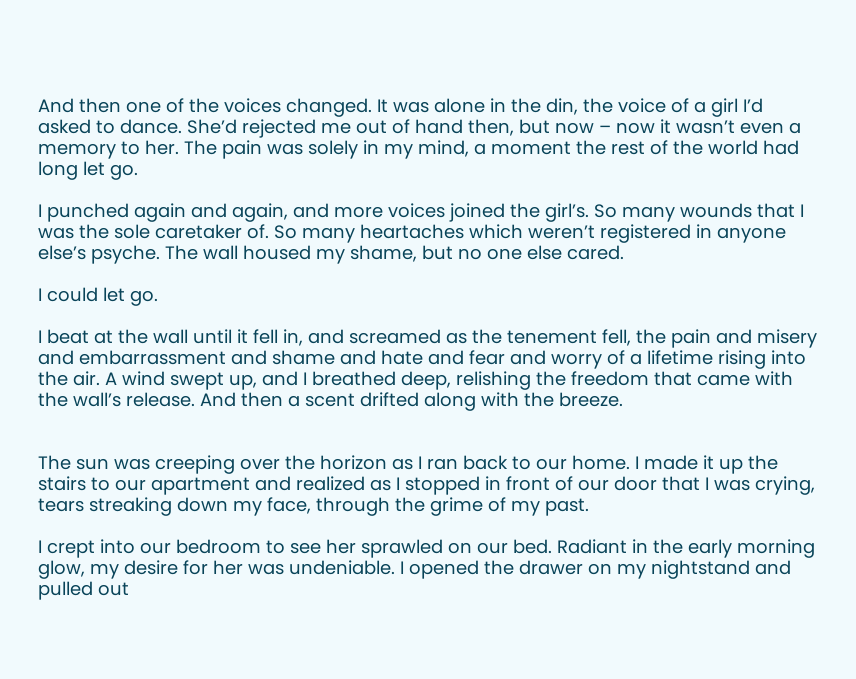And then one of the voices changed. It was alone in the din, the voice of a girl I’d asked to dance. She’d rejected me out of hand then, but now – now it wasn’t even a memory to her. The pain was solely in my mind, a moment the rest of the world had long let go.

I punched again and again, and more voices joined the girl’s. So many wounds that I was the sole caretaker of. So many heartaches which weren’t registered in anyone else’s psyche. The wall housed my shame, but no one else cared.

I could let go.

I beat at the wall until it fell in, and screamed as the tenement fell, the pain and misery and embarrassment and shame and hate and fear and worry of a lifetime rising into the air. A wind swept up, and I breathed deep, relishing the freedom that came with the wall’s release. And then a scent drifted along with the breeze.


The sun was creeping over the horizon as I ran back to our home. I made it up the stairs to our apartment and realized as I stopped in front of our door that I was crying, tears streaking down my face, through the grime of my past.

I crept into our bedroom to see her sprawled on our bed. Radiant in the early morning glow, my desire for her was undeniable. I opened the drawer on my nightstand and pulled out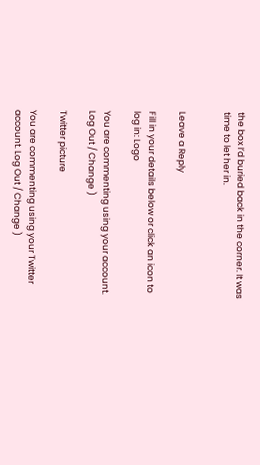the box I’d buried back in the corner. It was time to let her in.


Leave a Reply

Fill in your details below or click an icon to log in: Logo

You are commenting using your account. Log Out / Change )

Twitter picture

You are commenting using your Twitter account. Log Out / Change )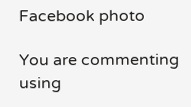Facebook photo

You are commenting using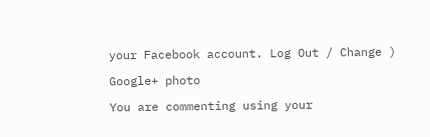your Facebook account. Log Out / Change )

Google+ photo

You are commenting using your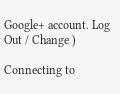Google+ account. Log Out / Change )

Connecting to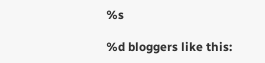%s

%d bloggers like this: